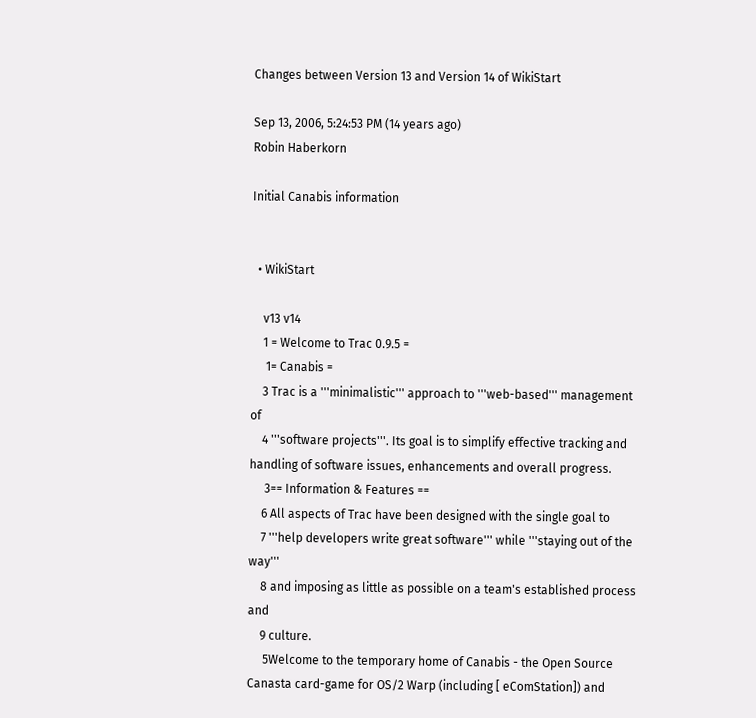Changes between Version 13 and Version 14 of WikiStart

Sep 13, 2006, 5:24:53 PM (14 years ago)
Robin Haberkorn

Initial Canabis information


  • WikiStart

    v13 v14
    1 = Welcome to Trac 0.9.5 =
     1= Canabis =
    3 Trac is a '''minimalistic''' approach to '''web-based''' management of
    4 '''software projects'''. Its goal is to simplify effective tracking and handling of software issues, enhancements and overall progress.
     3== Information & Features ==
    6 All aspects of Trac have been designed with the single goal to
    7 '''help developers write great software''' while '''staying out of the way'''
    8 and imposing as little as possible on a team's established process and
    9 culture.
     5Welcome to the temporary home of Canabis - the Open Source Canasta card-game for OS/2 Warp (including [ eComStation]) and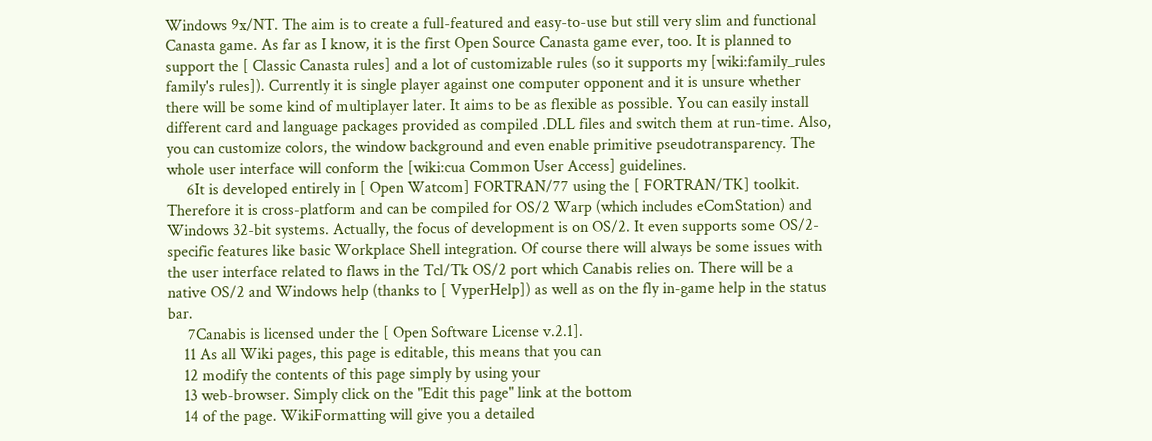Windows 9x/NT. The aim is to create a full-featured and easy-to-use but still very slim and functional Canasta game. As far as I know, it is the first Open Source Canasta game ever, too. It is planned to support the [ Classic Canasta rules] and a lot of customizable rules (so it supports my [wiki:family_rules family's rules]). Currently it is single player against one computer opponent and it is unsure whether there will be some kind of multiplayer later. It aims to be as flexible as possible. You can easily install different card and language packages provided as compiled .DLL files and switch them at run-time. Also, you can customize colors, the window background and even enable primitive pseudotransparency. The whole user interface will conform the [wiki:cua Common User Access] guidelines.
     6It is developed entirely in [ Open Watcom] FORTRAN/77 using the [ FORTRAN/TK] toolkit. Therefore it is cross-platform and can be compiled for OS/2 Warp (which includes eComStation) and Windows 32-bit systems. Actually, the focus of development is on OS/2. It even supports some OS/2-specific features like basic Workplace Shell integration. Of course there will always be some issues with the user interface related to flaws in the Tcl/Tk OS/2 port which Canabis relies on. There will be a native OS/2 and Windows help (thanks to [ VyperHelp]) as well as on the fly in-game help in the status bar.
     7Canabis is licensed under the [ Open Software License v.2.1].
    11 As all Wiki pages, this page is editable, this means that you can
    12 modify the contents of this page simply by using your
    13 web-browser. Simply click on the "Edit this page" link at the bottom
    14 of the page. WikiFormatting will give you a detailed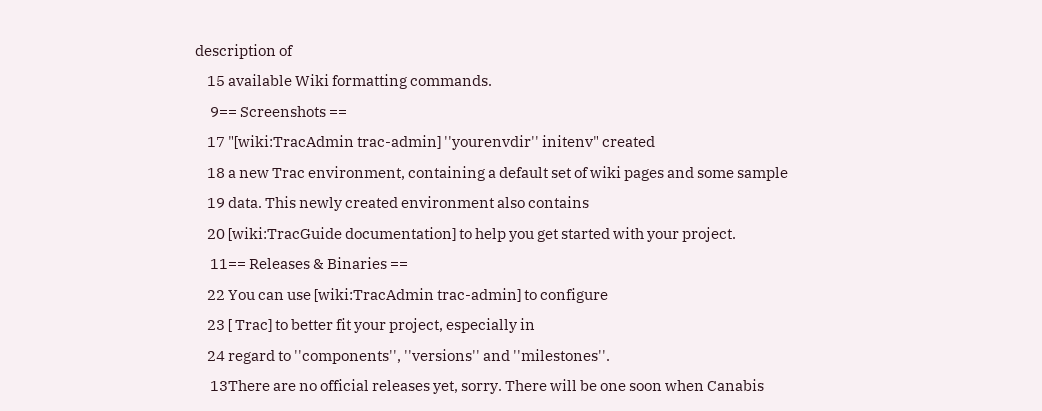description of
    15 available Wiki formatting commands.
     9== Screenshots ==
    17 "[wiki:TracAdmin trac-admin] ''yourenvdir'' initenv" created
    18 a new Trac environment, containing a default set of wiki pages and some sample
    19 data. This newly created environment also contains
    20 [wiki:TracGuide documentation] to help you get started with your project.
     11== Releases & Binaries ==
    22 You can use [wiki:TracAdmin trac-admin] to configure
    23 [ Trac] to better fit your project, especially in
    24 regard to ''components'', ''versions'' and ''milestones''.
     13There are no official releases yet, sorry. There will be one soon when Canabis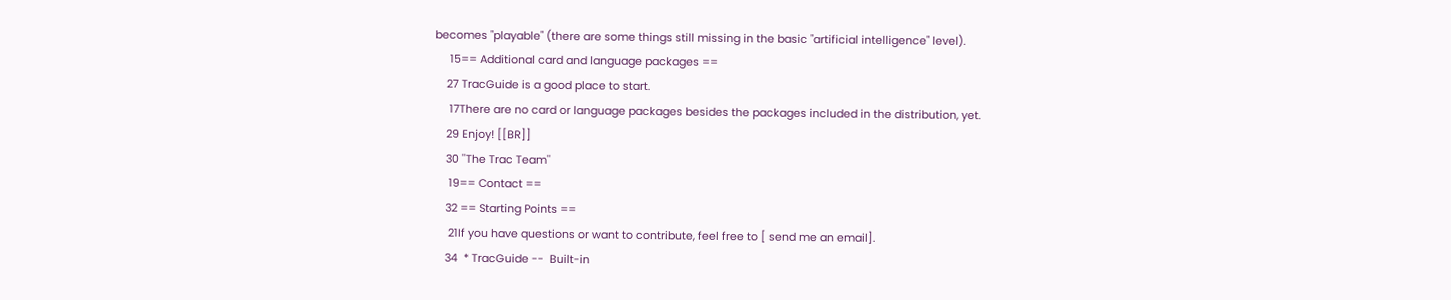becomes "playable" (there are some things still missing in the basic "artificial intelligence" level).
     15== Additional card and language packages ==
    27 TracGuide is a good place to start.
     17There are no card or language packages besides the packages included in the distribution, yet.
    29 Enjoy! [[BR]]
    30 ''The Trac Team''
     19== Contact ==
    32 == Starting Points ==
     21If you have questions or want to contribute, feel free to [ send me an email].
    34  * TracGuide --  Built-in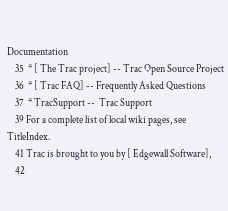Documentation
    35  * [ The Trac project] -- Trac Open Source Project
    36  * [ Trac FAQ] -- Frequently Asked Questions
    37  * TracSupport --  Trac Support
    39 For a complete list of local wiki pages, see TitleIndex.
    41 Trac is brought to you by [ Edgewall Software],
    42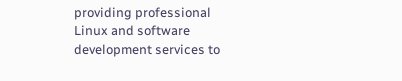providing professional Linux and software development services to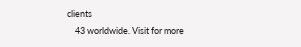clients
    43 worldwide. Visit for more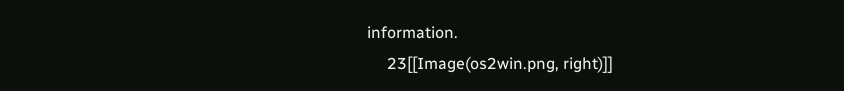information.
     23[[Image(os2win.png, right)]]